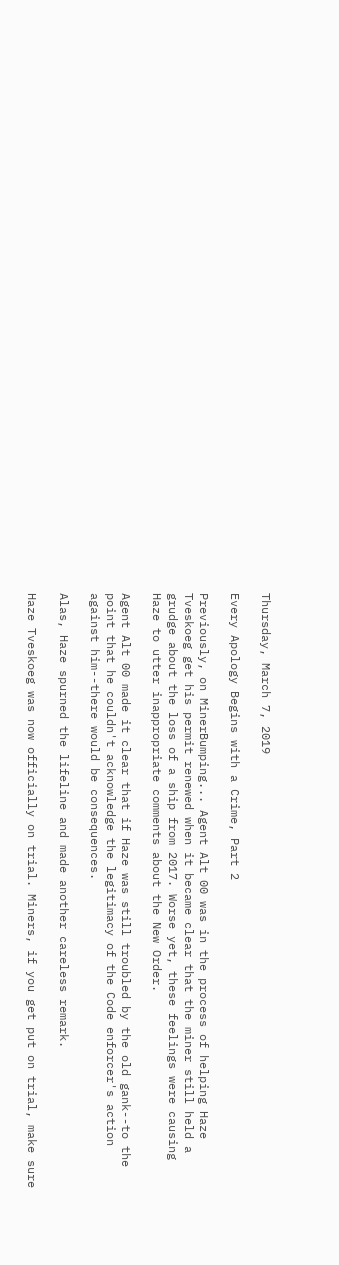Thursday, March 7, 2019

Every Apology Begins with a Crime, Part 2

Previously, on MinerBumping... Agent Alt 00 was in the process of helping Haze Tveskoeg get his permit renewed when it became clear that the miner still held a grudge about the loss of a ship from 2017. Worse yet, these feelings were causing Haze to utter inappropriate comments about the New Order.

Agent Alt 00 made it clear that if Haze was still troubled by the old gank--to the point that he couldn't acknowledge the legitimacy of the Code enforcer's action against him--there would be consequences.

Alas, Haze spurned the lifeline and made another careless remark.

Haze Tveskoeg was now officially on trial. Miners, if you get put on trial, make sure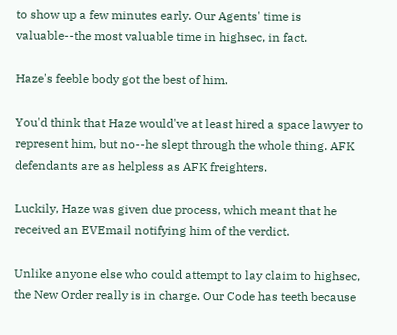to show up a few minutes early. Our Agents' time is valuable--the most valuable time in highsec, in fact.

Haze's feeble body got the best of him.

You'd think that Haze would've at least hired a space lawyer to represent him, but no--he slept through the whole thing. AFK defendants are as helpless as AFK freighters.

Luckily, Haze was given due process, which meant that he received an EVEmail notifying him of the verdict.

Unlike anyone else who could attempt to lay claim to highsec, the New Order really is in charge. Our Code has teeth because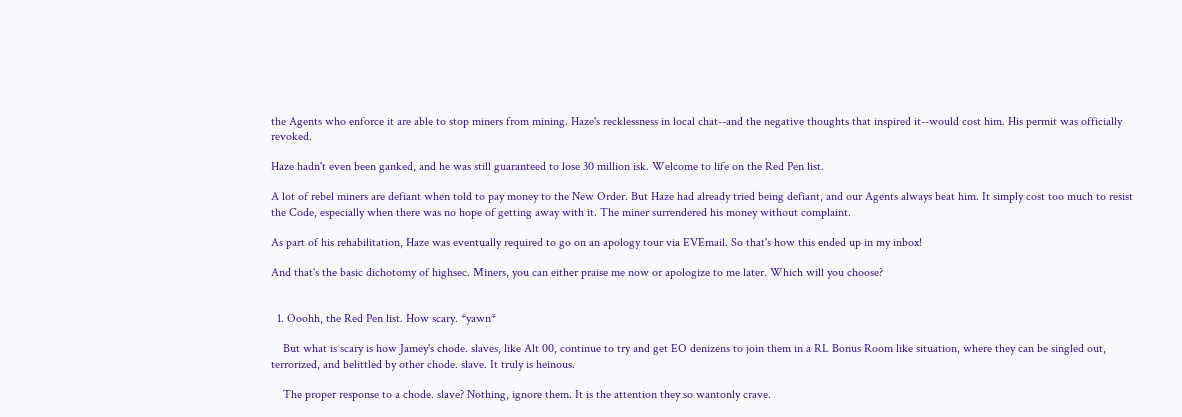the Agents who enforce it are able to stop miners from mining. Haze's recklessness in local chat--and the negative thoughts that inspired it--would cost him. His permit was officially revoked.

Haze hadn't even been ganked, and he was still guaranteed to lose 30 million isk. Welcome to life on the Red Pen list.

A lot of rebel miners are defiant when told to pay money to the New Order. But Haze had already tried being defiant, and our Agents always beat him. It simply cost too much to resist the Code, especially when there was no hope of getting away with it. The miner surrendered his money without complaint.

As part of his rehabilitation, Haze was eventually required to go on an apology tour via EVEmail. So that's how this ended up in my inbox!

And that's the basic dichotomy of highsec. Miners, you can either praise me now or apologize to me later. Which will you choose?


  1. Ooohh, the Red Pen list. How scary. *yawn*

    But what is scary is how Jamey's chode. slaves, like Alt 00, continue to try and get EO denizens to join them in a RL Bonus Room like situation, where they can be singled out, terrorized, and belittled by other chode. slave. It truly is heinous.

    The proper response to a chode. slave? Nothing, ignore them. It is the attention they so wantonly crave.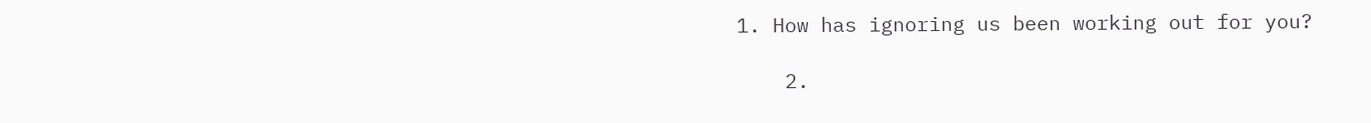1. How has ignoring us been working out for you?

    2.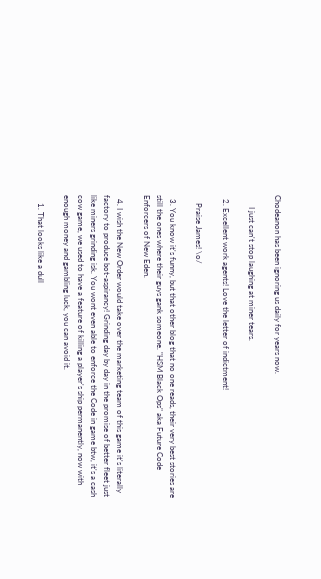Chodeanon has been ignoring us daily for years now.

      I just can't stop laughing at miner tears.

  2. Excellent work agents! Love the letter of indictment!

    Praise James! \o/

  3. You know it's funny, but that other blog that no one reads, their very best stories are still the ones where their guys gank someone. "HSM Black Ops" aka Future Code Enforcers of New Eden.

  4. I wish the New Order would take over the marketing team of this game it's literally factory to produce bot-aspirancy! Grinding day by day in the promise of better fleet just like miners grinding isk. You wont even able to enforce the Code in game btw, it's a cash cow game, we used to have a feature of killing a player's ship permanently, now with enough money and gambling luck, you can avoid it.

    1. That looks like a dull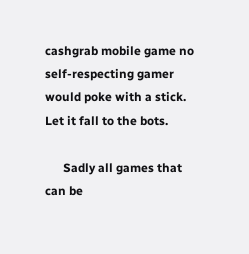cashgrab mobile game no self-respecting gamer would poke with a stick. Let it fall to the bots.

      Sadly all games that can be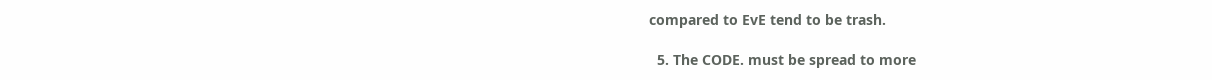compared to EvE tend to be trash.

  5. The CODE. must be spread to more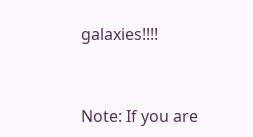galaxies!!!!


Note: If you are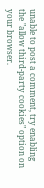unable to post a comment, try enabling the "allow third-party cookies" option on your browser.